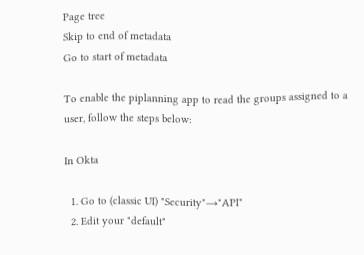Page tree
Skip to end of metadata
Go to start of metadata

To enable the piplanning app to read the groups assigned to a user, follow the steps below:

In Okta

  1. Go to (classic UI) "Security"→"API"
  2. Edit your "default"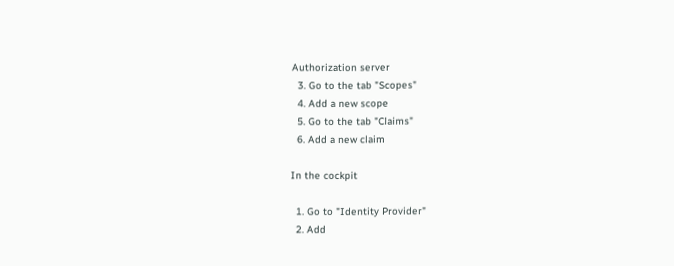Authorization server
  3. Go to the tab "Scopes"
  4. Add a new scope
  5. Go to the tab "Claims"
  6. Add a new claim

In the cockpit

  1. Go to "Identity Provider"
  2. Add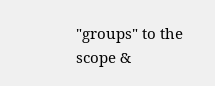"groups" to the scope &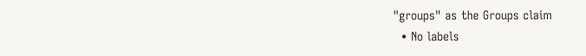"groups" as the Groups claim
  • No labels